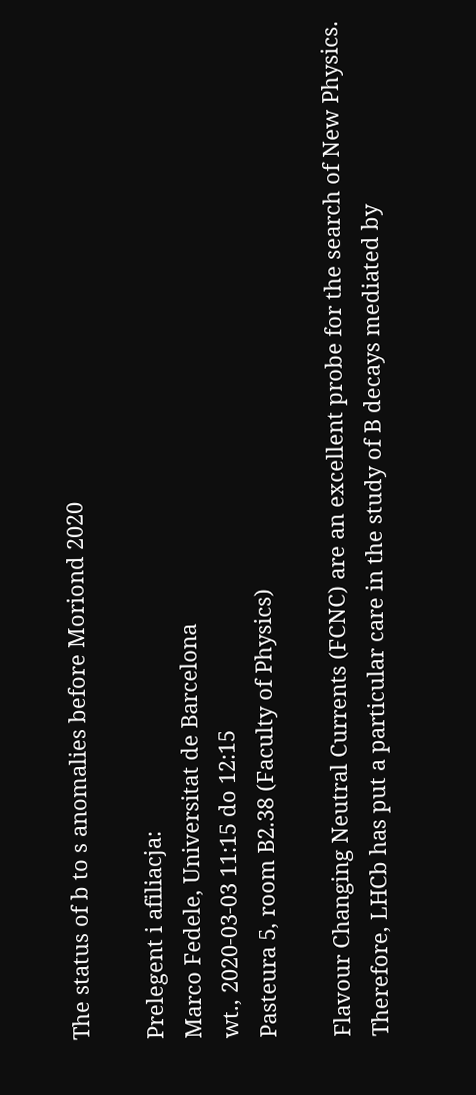The status of b to s anomalies before Moriond 2020

Prelegent i afiliacja:
Marco Fedele, Universitat de Barcelona
wt., 2020-03-03 11:15 do 12:15
Pasteura 5, room B2.38 (Faculty of Physics)

Flavour Changing Neutral Currents (FCNC) are an excellent probe for the search of New Physics. Therefore, LHCb has put a particular care in the study of B decays mediated by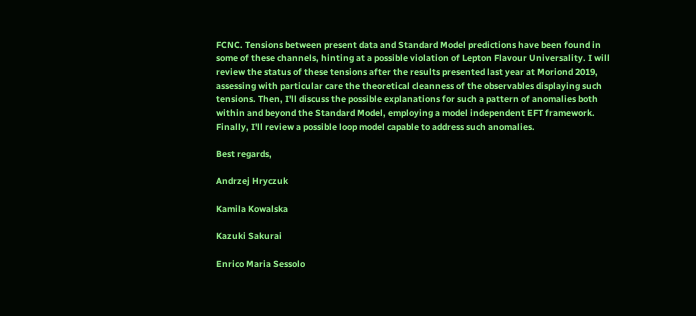FCNC. Tensions between present data and Standard Model predictions have been found in some of these channels, hinting at a possible violation of Lepton Flavour Universality. I will review the status of these tensions after the results presented last year at Moriond 2019, assessing with particular care the theoretical cleanness of the observables displaying such tensions. Then, I'll discuss the possible explanations for such a pattern of anomalies both within and beyond the Standard Model, employing a model independent EFT framework. Finally, I'll review a possible loop model capable to address such anomalies.

Best regards,

Andrzej Hryczuk

Kamila Kowalska

Kazuki Sakurai

Enrico Maria Sessolo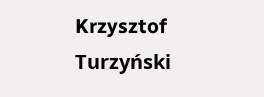Krzysztof Turzyński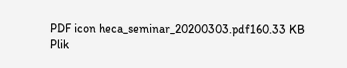PDF icon heca_seminar_20200303.pdf160.33 KB
Plik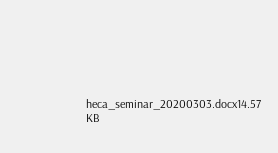heca_seminar_20200303.docx14.57 KB